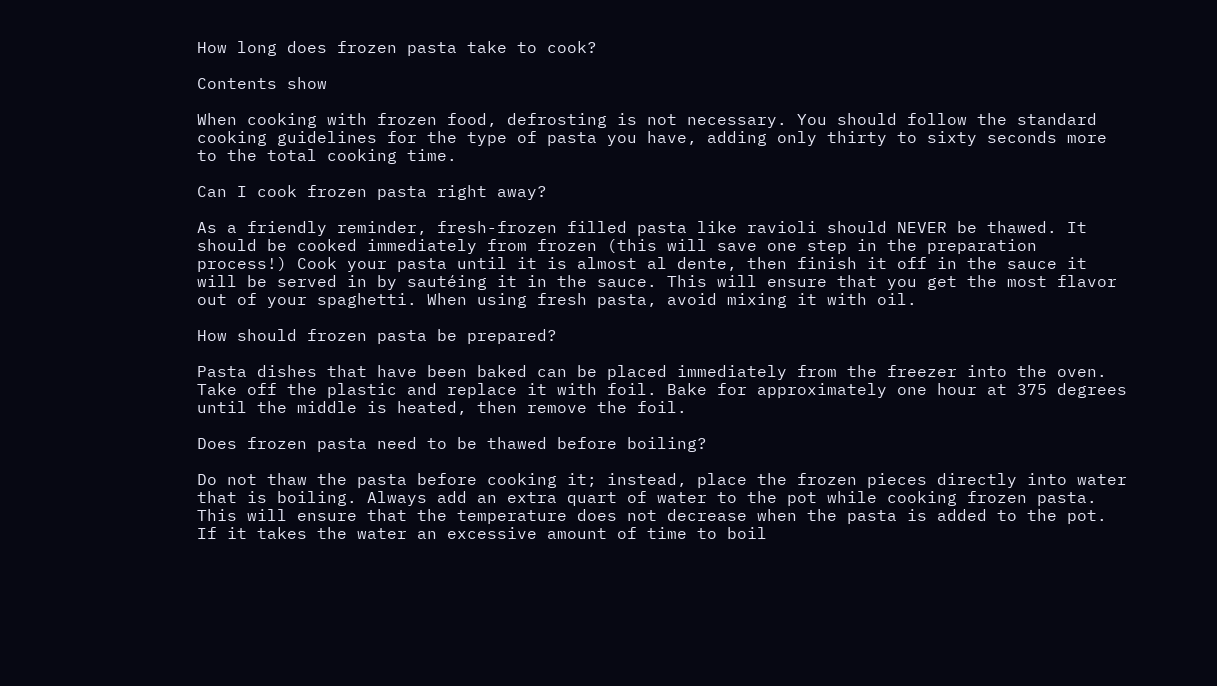How long does frozen pasta take to cook?

Contents show

When cooking with frozen food, defrosting is not necessary. You should follow the standard cooking guidelines for the type of pasta you have, adding only thirty to sixty seconds more to the total cooking time.

Can I cook frozen pasta right away?

As a friendly reminder, fresh-frozen filled pasta like ravioli should NEVER be thawed. It should be cooked immediately from frozen (this will save one step in the preparation process!) Cook your pasta until it is almost al dente, then finish it off in the sauce it will be served in by sautéing it in the sauce. This will ensure that you get the most flavor out of your spaghetti. When using fresh pasta, avoid mixing it with oil.

How should frozen pasta be prepared?

Pasta dishes that have been baked can be placed immediately from the freezer into the oven. Take off the plastic and replace it with foil. Bake for approximately one hour at 375 degrees until the middle is heated, then remove the foil.

Does frozen pasta need to be thawed before boiling?

Do not thaw the pasta before cooking it; instead, place the frozen pieces directly into water that is boiling. Always add an extra quart of water to the pot while cooking frozen pasta. This will ensure that the temperature does not decrease when the pasta is added to the pot. If it takes the water an excessive amount of time to boil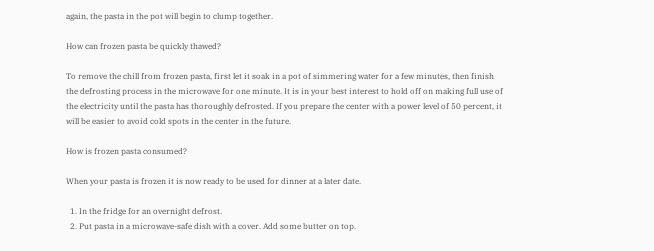again, the pasta in the pot will begin to clump together.

How can frozen pasta be quickly thawed?

To remove the chill from frozen pasta, first let it soak in a pot of simmering water for a few minutes, then finish the defrosting process in the microwave for one minute. It is in your best interest to hold off on making full use of the electricity until the pasta has thoroughly defrosted. If you prepare the center with a power level of 50 percent, it will be easier to avoid cold spots in the center in the future.

How is frozen pasta consumed?

When your pasta is frozen it is now ready to be used for dinner at a later date.

  1. In the fridge for an overnight defrost.
  2. Put pasta in a microwave-safe dish with a cover. Add some butter on top.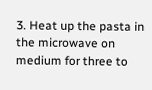3. Heat up the pasta in the microwave on medium for three to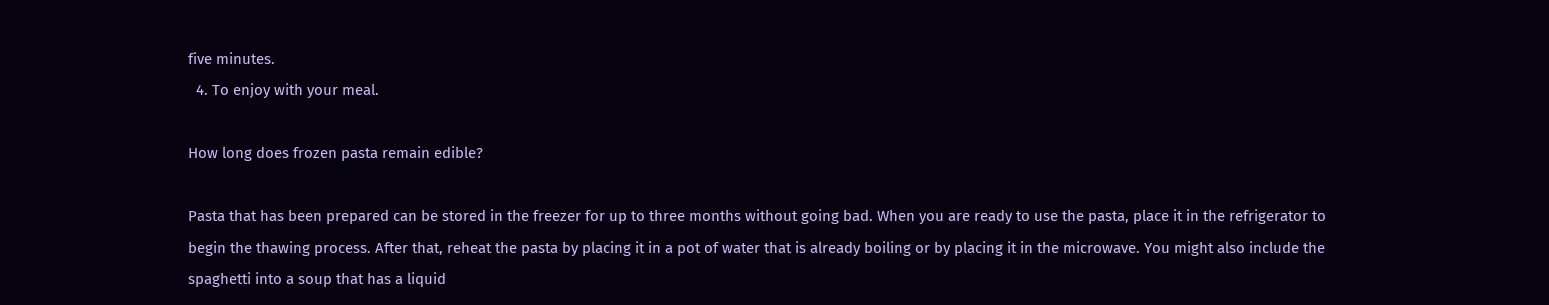five minutes.
  4. To enjoy with your meal.

How long does frozen pasta remain edible?

Pasta that has been prepared can be stored in the freezer for up to three months without going bad. When you are ready to use the pasta, place it in the refrigerator to begin the thawing process. After that, reheat the pasta by placing it in a pot of water that is already boiling or by placing it in the microwave. You might also include the spaghetti into a soup that has a liquid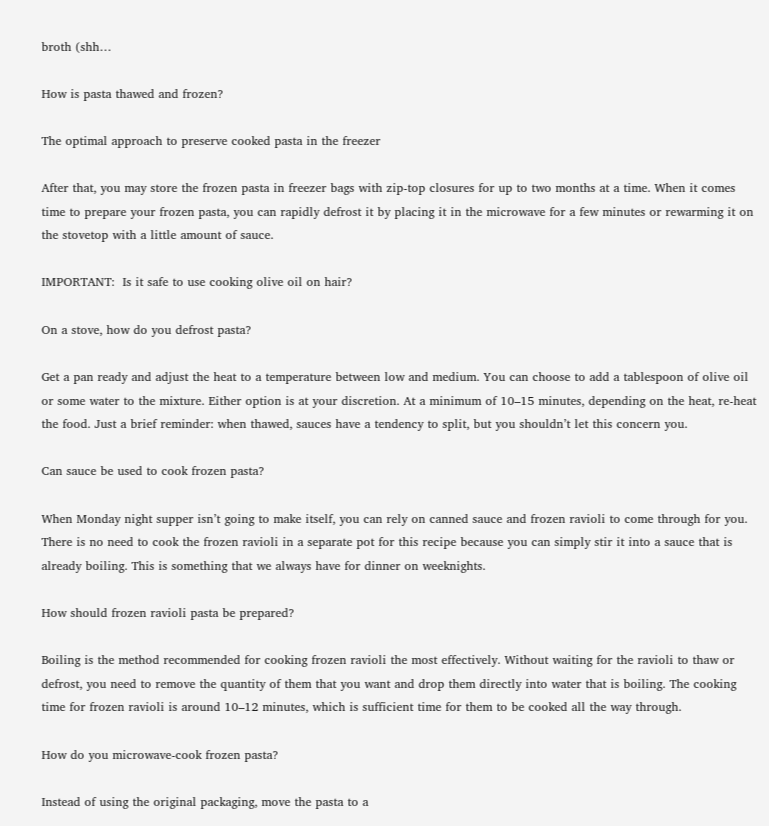broth (shh…

How is pasta thawed and frozen?

The optimal approach to preserve cooked pasta in the freezer

After that, you may store the frozen pasta in freezer bags with zip-top closures for up to two months at a time. When it comes time to prepare your frozen pasta, you can rapidly defrost it by placing it in the microwave for a few minutes or rewarming it on the stovetop with a little amount of sauce.

IMPORTANT:  Is it safe to use cooking olive oil on hair?

On a stove, how do you defrost pasta?

Get a pan ready and adjust the heat to a temperature between low and medium. You can choose to add a tablespoon of olive oil or some water to the mixture. Either option is at your discretion. At a minimum of 10–15 minutes, depending on the heat, re-heat the food. Just a brief reminder: when thawed, sauces have a tendency to split, but you shouldn’t let this concern you.

Can sauce be used to cook frozen pasta?

When Monday night supper isn’t going to make itself, you can rely on canned sauce and frozen ravioli to come through for you. There is no need to cook the frozen ravioli in a separate pot for this recipe because you can simply stir it into a sauce that is already boiling. This is something that we always have for dinner on weeknights.

How should frozen ravioli pasta be prepared?

Boiling is the method recommended for cooking frozen ravioli the most effectively. Without waiting for the ravioli to thaw or defrost, you need to remove the quantity of them that you want and drop them directly into water that is boiling. The cooking time for frozen ravioli is around 10–12 minutes, which is sufficient time for them to be cooked all the way through.

How do you microwave-cook frozen pasta?

Instead of using the original packaging, move the pasta to a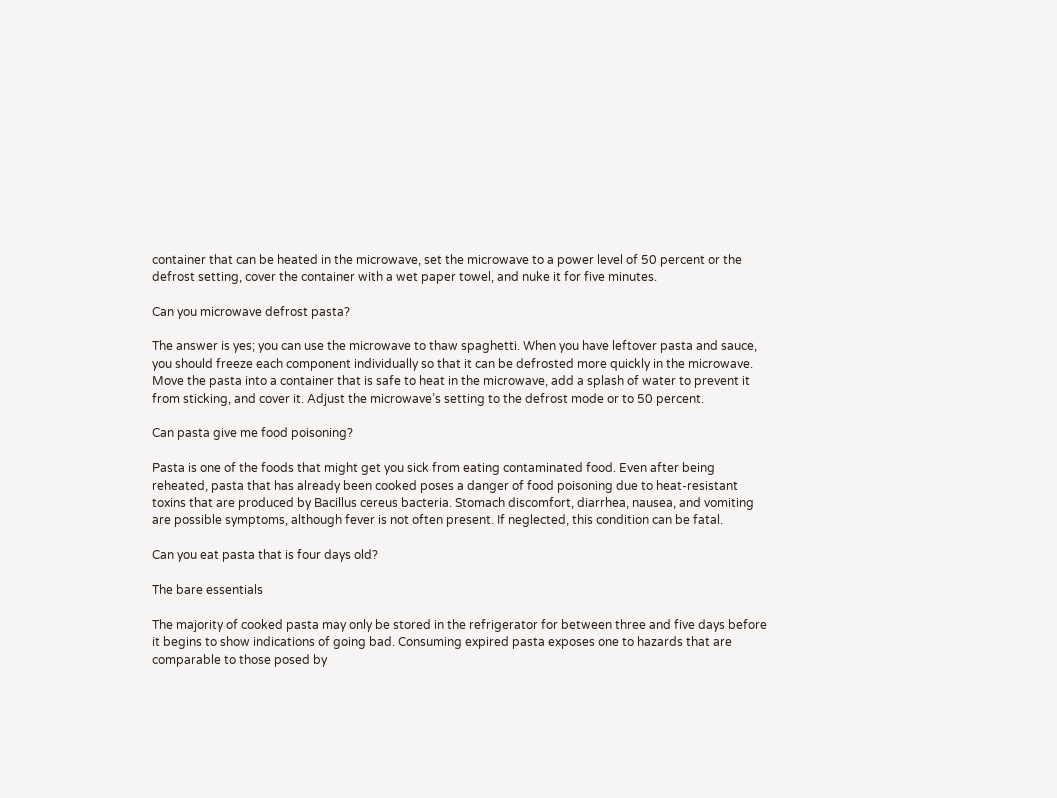container that can be heated in the microwave, set the microwave to a power level of 50 percent or the defrost setting, cover the container with a wet paper towel, and nuke it for five minutes.

Can you microwave defrost pasta?

The answer is yes; you can use the microwave to thaw spaghetti. When you have leftover pasta and sauce, you should freeze each component individually so that it can be defrosted more quickly in the microwave. Move the pasta into a container that is safe to heat in the microwave, add a splash of water to prevent it from sticking, and cover it. Adjust the microwave’s setting to the defrost mode or to 50 percent.

Can pasta give me food poisoning?

Pasta is one of the foods that might get you sick from eating contaminated food. Even after being reheated, pasta that has already been cooked poses a danger of food poisoning due to heat-resistant toxins that are produced by Bacillus cereus bacteria. Stomach discomfort, diarrhea, nausea, and vomiting are possible symptoms, although fever is not often present. If neglected, this condition can be fatal.

Can you eat pasta that is four days old?

The bare essentials

The majority of cooked pasta may only be stored in the refrigerator for between three and five days before it begins to show indications of going bad. Consuming expired pasta exposes one to hazards that are comparable to those posed by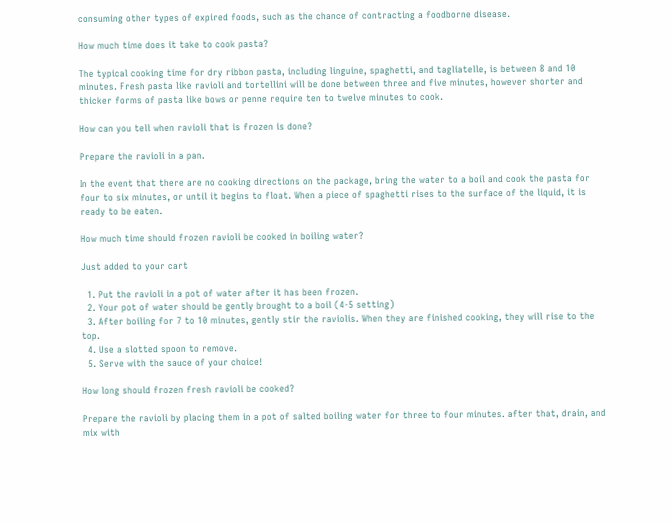consuming other types of expired foods, such as the chance of contracting a foodborne disease.

How much time does it take to cook pasta?

The typical cooking time for dry ribbon pasta, including linguine, spaghetti, and tagliatelle, is between 8 and 10 minutes. Fresh pasta like ravioli and tortellini will be done between three and five minutes, however shorter and thicker forms of pasta like bows or penne require ten to twelve minutes to cook.

How can you tell when ravioli that is frozen is done?

Prepare the ravioli in a pan.

In the event that there are no cooking directions on the package, bring the water to a boil and cook the pasta for four to six minutes, or until it begins to float. When a piece of spaghetti rises to the surface of the liquid, it is ready to be eaten.

How much time should frozen ravioli be cooked in boiling water?

Just added to your cart

  1. Put the ravioli in a pot of water after it has been frozen.
  2. Your pot of water should be gently brought to a boil (4-5 setting)
  3. After boiling for 7 to 10 minutes, gently stir the raviolis. When they are finished cooking, they will rise to the top.
  4. Use a slotted spoon to remove.
  5. Serve with the sauce of your choice!

How long should frozen fresh ravioli be cooked?

Prepare the ravioli by placing them in a pot of salted boiling water for three to four minutes. after that, drain, and mix with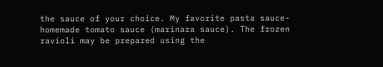the sauce of your choice. My favorite pasta sauce- homemade tomato sauce (marinara sauce). The frozen ravioli may be prepared using the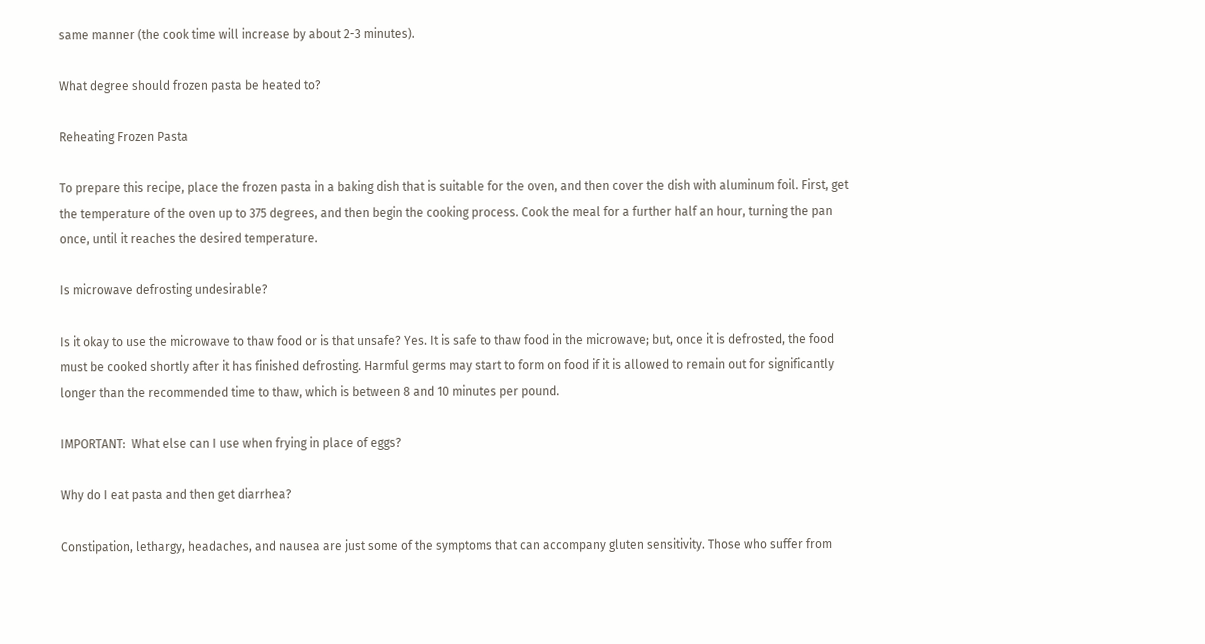same manner (the cook time will increase by about 2-3 minutes).

What degree should frozen pasta be heated to?

Reheating Frozen Pasta

To prepare this recipe, place the frozen pasta in a baking dish that is suitable for the oven, and then cover the dish with aluminum foil. First, get the temperature of the oven up to 375 degrees, and then begin the cooking process. Cook the meal for a further half an hour, turning the pan once, until it reaches the desired temperature.

Is microwave defrosting undesirable?

Is it okay to use the microwave to thaw food or is that unsafe? Yes. It is safe to thaw food in the microwave; but, once it is defrosted, the food must be cooked shortly after it has finished defrosting. Harmful germs may start to form on food if it is allowed to remain out for significantly longer than the recommended time to thaw, which is between 8 and 10 minutes per pound.

IMPORTANT:  What else can I use when frying in place of eggs?

Why do I eat pasta and then get diarrhea?

Constipation, lethargy, headaches, and nausea are just some of the symptoms that can accompany gluten sensitivity. Those who suffer from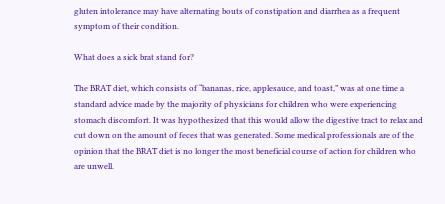gluten intolerance may have alternating bouts of constipation and diarrhea as a frequent symptom of their condition.

What does a sick brat stand for?

The BRAT diet, which consists of “bananas, rice, applesauce, and toast,” was at one time a standard advice made by the majority of physicians for children who were experiencing stomach discomfort. It was hypothesized that this would allow the digestive tract to relax and cut down on the amount of feces that was generated. Some medical professionals are of the opinion that the BRAT diet is no longer the most beneficial course of action for children who are unwell.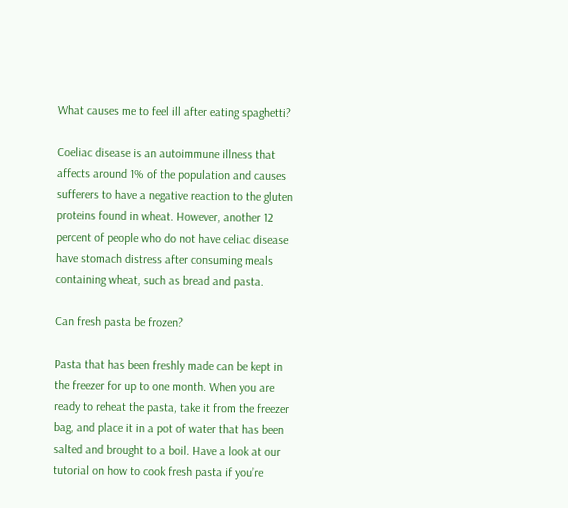What causes me to feel ill after eating spaghetti?

Coeliac disease is an autoimmune illness that affects around 1% of the population and causes sufferers to have a negative reaction to the gluten proteins found in wheat. However, another 12 percent of people who do not have celiac disease have stomach distress after consuming meals containing wheat, such as bread and pasta.

Can fresh pasta be frozen?

Pasta that has been freshly made can be kept in the freezer for up to one month. When you are ready to reheat the pasta, take it from the freezer bag, and place it in a pot of water that has been salted and brought to a boil. Have a look at our tutorial on how to cook fresh pasta if you’re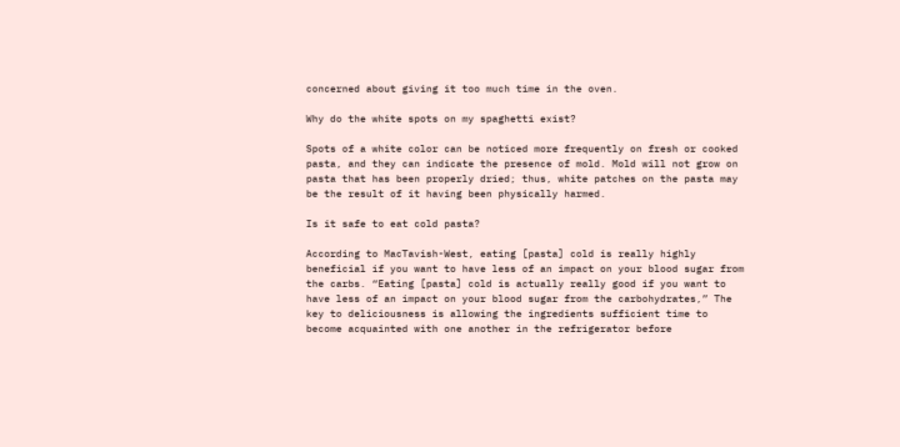concerned about giving it too much time in the oven.

Why do the white spots on my spaghetti exist?

Spots of a white color can be noticed more frequently on fresh or cooked pasta, and they can indicate the presence of mold. Mold will not grow on pasta that has been properly dried; thus, white patches on the pasta may be the result of it having been physically harmed.

Is it safe to eat cold pasta?

According to MacTavish-West, eating [pasta] cold is really highly beneficial if you want to have less of an impact on your blood sugar from the carbs. “Eating [pasta] cold is actually really good if you want to have less of an impact on your blood sugar from the carbohydrates,” The key to deliciousness is allowing the ingredients sufficient time to become acquainted with one another in the refrigerator before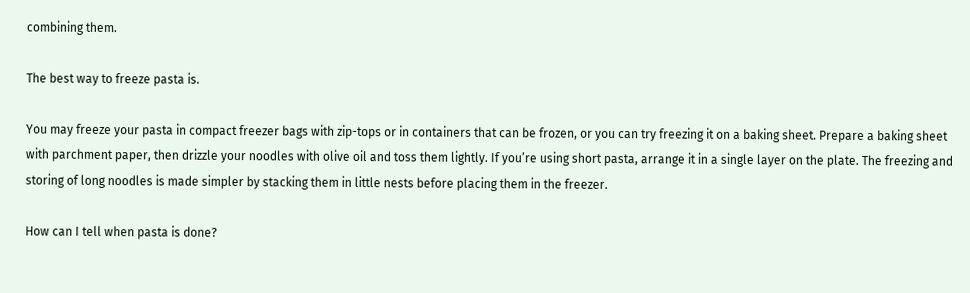combining them.

The best way to freeze pasta is.

You may freeze your pasta in compact freezer bags with zip-tops or in containers that can be frozen, or you can try freezing it on a baking sheet. Prepare a baking sheet with parchment paper, then drizzle your noodles with olive oil and toss them lightly. If you’re using short pasta, arrange it in a single layer on the plate. The freezing and storing of long noodles is made simpler by stacking them in little nests before placing them in the freezer.

How can I tell when pasta is done?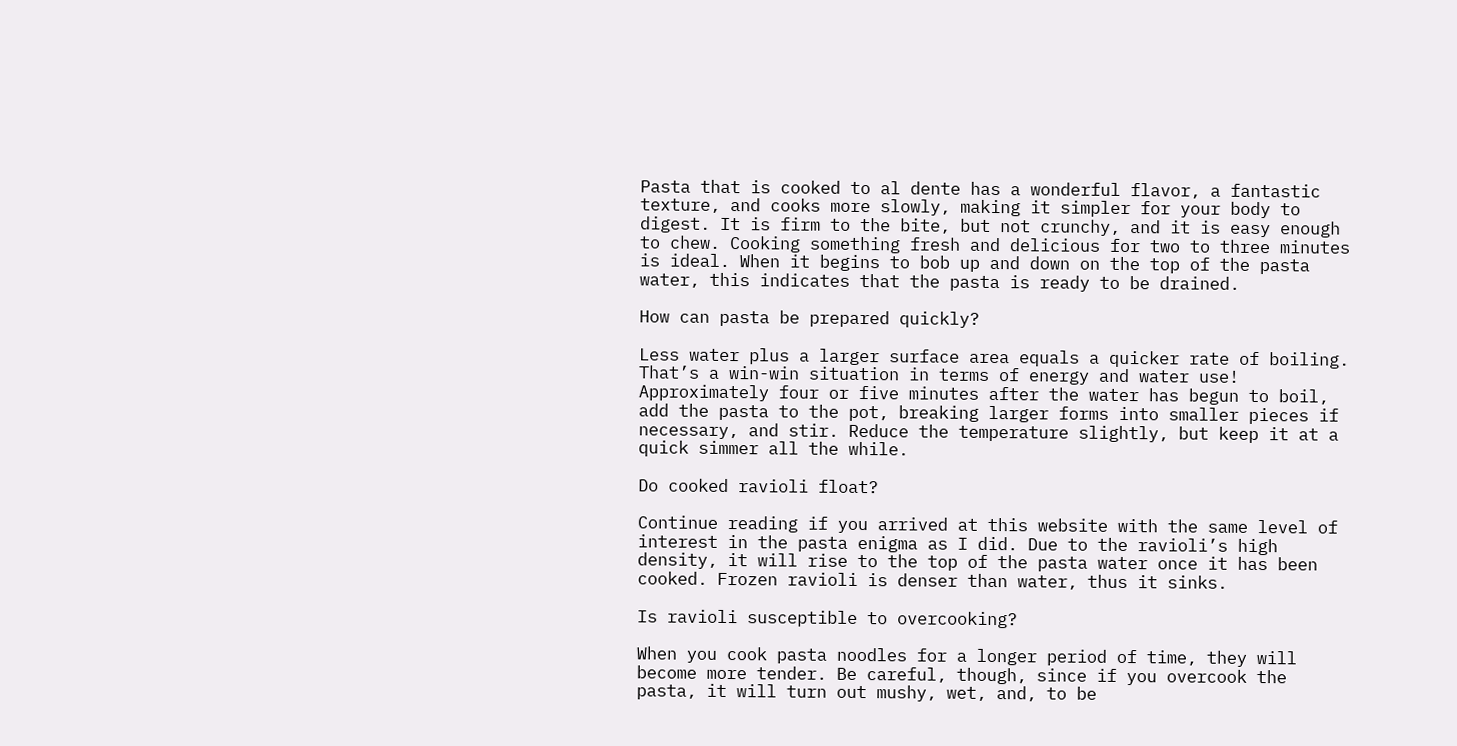Pasta that is cooked to al dente has a wonderful flavor, a fantastic texture, and cooks more slowly, making it simpler for your body to digest. It is firm to the bite, but not crunchy, and it is easy enough to chew. Cooking something fresh and delicious for two to three minutes is ideal. When it begins to bob up and down on the top of the pasta water, this indicates that the pasta is ready to be drained.

How can pasta be prepared quickly?

Less water plus a larger surface area equals a quicker rate of boiling. That’s a win-win situation in terms of energy and water use! Approximately four or five minutes after the water has begun to boil, add the pasta to the pot, breaking larger forms into smaller pieces if necessary, and stir. Reduce the temperature slightly, but keep it at a quick simmer all the while.

Do cooked ravioli float?

Continue reading if you arrived at this website with the same level of interest in the pasta enigma as I did. Due to the ravioli’s high density, it will rise to the top of the pasta water once it has been cooked. Frozen ravioli is denser than water, thus it sinks.

Is ravioli susceptible to overcooking?

When you cook pasta noodles for a longer period of time, they will become more tender. Be careful, though, since if you overcook the pasta, it will turn out mushy, wet, and, to be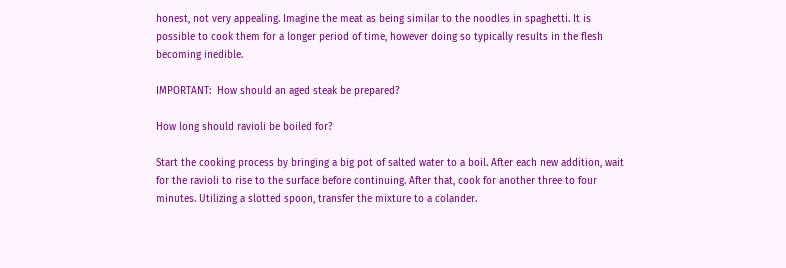honest, not very appealing. Imagine the meat as being similar to the noodles in spaghetti. It is possible to cook them for a longer period of time, however doing so typically results in the flesh becoming inedible.

IMPORTANT:  How should an aged steak be prepared?

How long should ravioli be boiled for?

Start the cooking process by bringing a big pot of salted water to a boil. After each new addition, wait for the ravioli to rise to the surface before continuing. After that, cook for another three to four minutes. Utilizing a slotted spoon, transfer the mixture to a colander.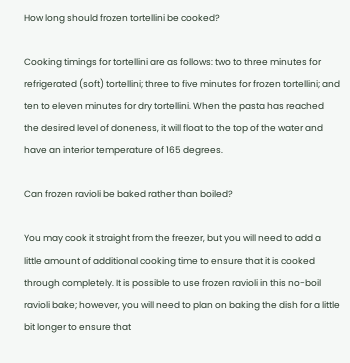How long should frozen tortellini be cooked?

Cooking timings for tortellini are as follows: two to three minutes for refrigerated (soft) tortellini; three to five minutes for frozen tortellini; and ten to eleven minutes for dry tortellini. When the pasta has reached the desired level of doneness, it will float to the top of the water and have an interior temperature of 165 degrees.

Can frozen ravioli be baked rather than boiled?

You may cook it straight from the freezer, but you will need to add a little amount of additional cooking time to ensure that it is cooked through completely. It is possible to use frozen ravioli in this no-boil ravioli bake; however, you will need to plan on baking the dish for a little bit longer to ensure that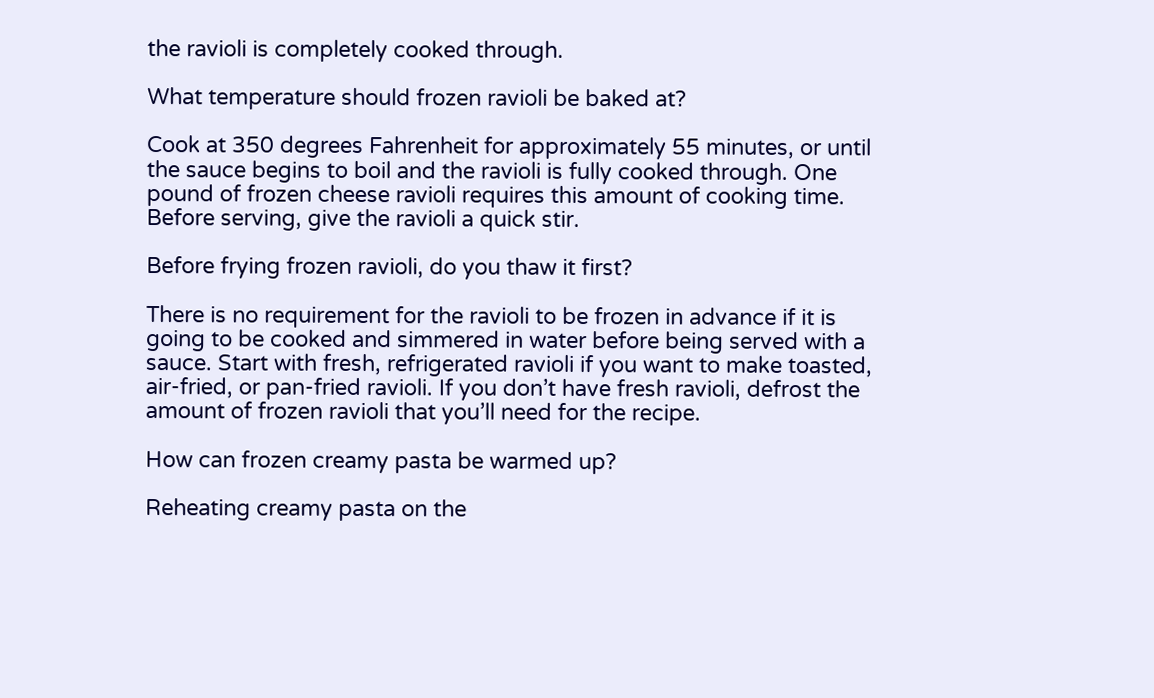the ravioli is completely cooked through.

What temperature should frozen ravioli be baked at?

Cook at 350 degrees Fahrenheit for approximately 55 minutes, or until the sauce begins to boil and the ravioli is fully cooked through. One pound of frozen cheese ravioli requires this amount of cooking time. Before serving, give the ravioli a quick stir.

Before frying frozen ravioli, do you thaw it first?

There is no requirement for the ravioli to be frozen in advance if it is going to be cooked and simmered in water before being served with a sauce. Start with fresh, refrigerated ravioli if you want to make toasted, air-fried, or pan-fried ravioli. If you don’t have fresh ravioli, defrost the amount of frozen ravioli that you’ll need for the recipe.

How can frozen creamy pasta be warmed up?

Reheating creamy pasta on the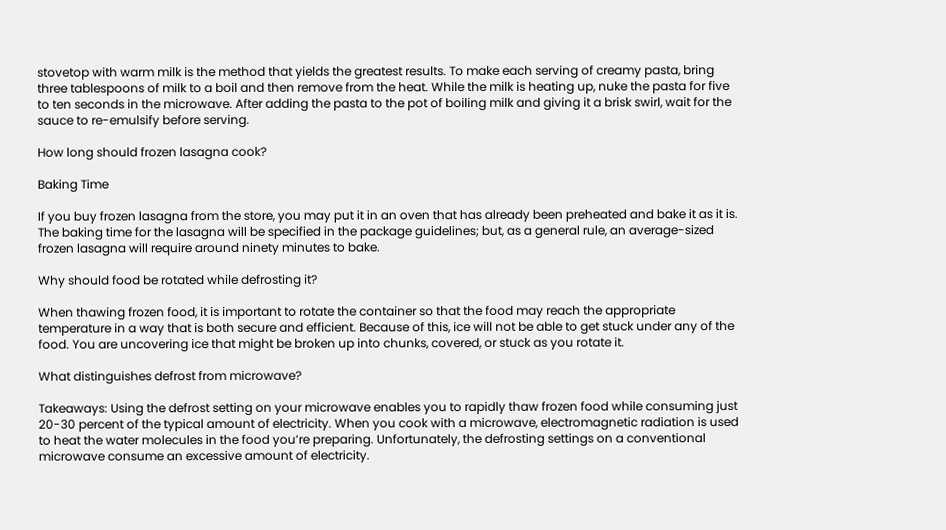stovetop with warm milk is the method that yields the greatest results. To make each serving of creamy pasta, bring three tablespoons of milk to a boil and then remove from the heat. While the milk is heating up, nuke the pasta for five to ten seconds in the microwave. After adding the pasta to the pot of boiling milk and giving it a brisk swirl, wait for the sauce to re-emulsify before serving.

How long should frozen lasagna cook?

Baking Time

If you buy frozen lasagna from the store, you may put it in an oven that has already been preheated and bake it as it is. The baking time for the lasagna will be specified in the package guidelines; but, as a general rule, an average-sized frozen lasagna will require around ninety minutes to bake.

Why should food be rotated while defrosting it?

When thawing frozen food, it is important to rotate the container so that the food may reach the appropriate temperature in a way that is both secure and efficient. Because of this, ice will not be able to get stuck under any of the food. You are uncovering ice that might be broken up into chunks, covered, or stuck as you rotate it.

What distinguishes defrost from microwave?

Takeaways: Using the defrost setting on your microwave enables you to rapidly thaw frozen food while consuming just 20-30 percent of the typical amount of electricity. When you cook with a microwave, electromagnetic radiation is used to heat the water molecules in the food you’re preparing. Unfortunately, the defrosting settings on a conventional microwave consume an excessive amount of electricity.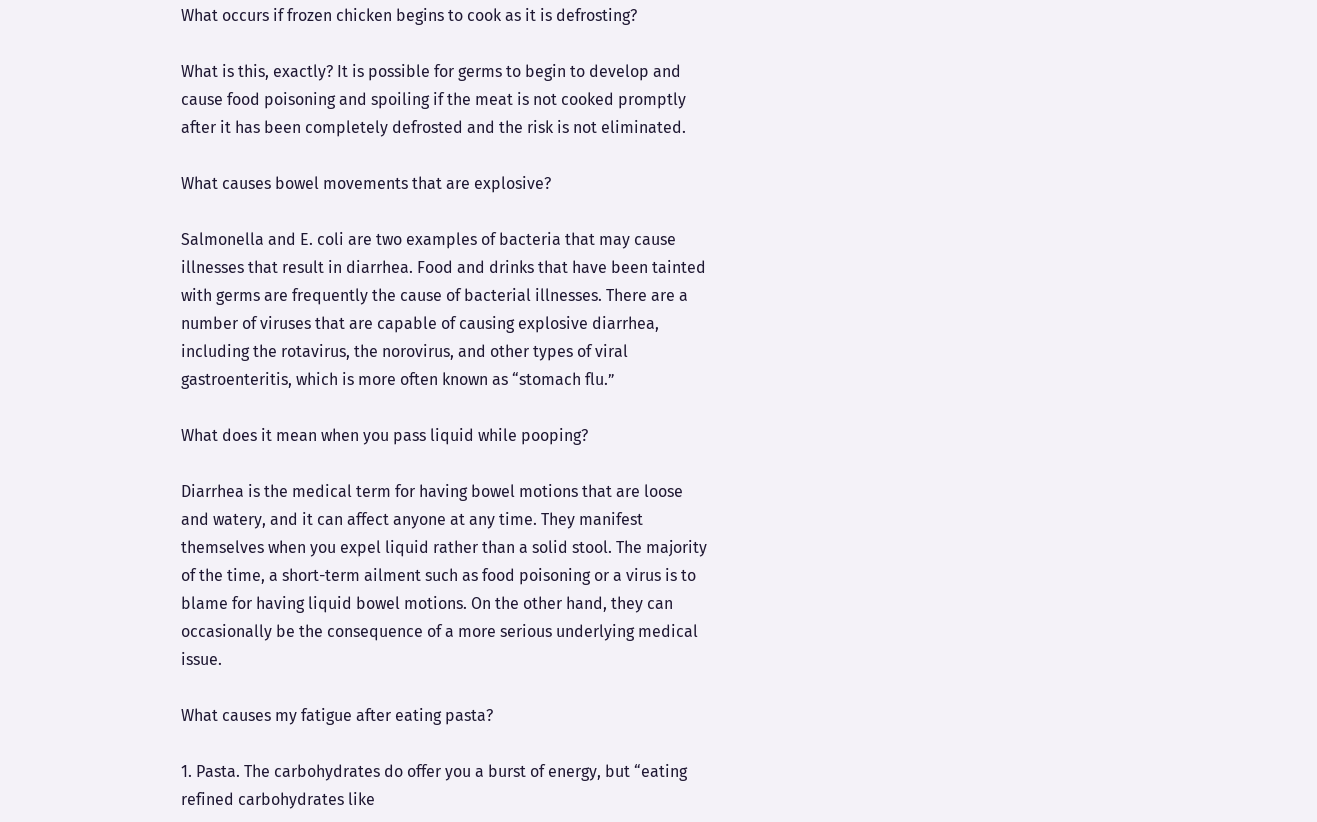What occurs if frozen chicken begins to cook as it is defrosting?

What is this, exactly? It is possible for germs to begin to develop and cause food poisoning and spoiling if the meat is not cooked promptly after it has been completely defrosted and the risk is not eliminated.

What causes bowel movements that are explosive?

Salmonella and E. coli are two examples of bacteria that may cause illnesses that result in diarrhea. Food and drinks that have been tainted with germs are frequently the cause of bacterial illnesses. There are a number of viruses that are capable of causing explosive diarrhea, including the rotavirus, the norovirus, and other types of viral gastroenteritis, which is more often known as “stomach flu.”

What does it mean when you pass liquid while pooping?

Diarrhea is the medical term for having bowel motions that are loose and watery, and it can affect anyone at any time. They manifest themselves when you expel liquid rather than a solid stool. The majority of the time, a short-term ailment such as food poisoning or a virus is to blame for having liquid bowel motions. On the other hand, they can occasionally be the consequence of a more serious underlying medical issue.

What causes my fatigue after eating pasta?

1. Pasta. The carbohydrates do offer you a burst of energy, but “eating refined carbohydrates like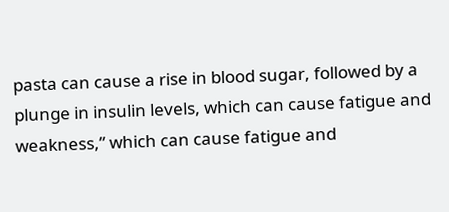pasta can cause a rise in blood sugar, followed by a plunge in insulin levels, which can cause fatigue and weakness,” which can cause fatigue and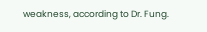weakness, according to Dr. Fung.